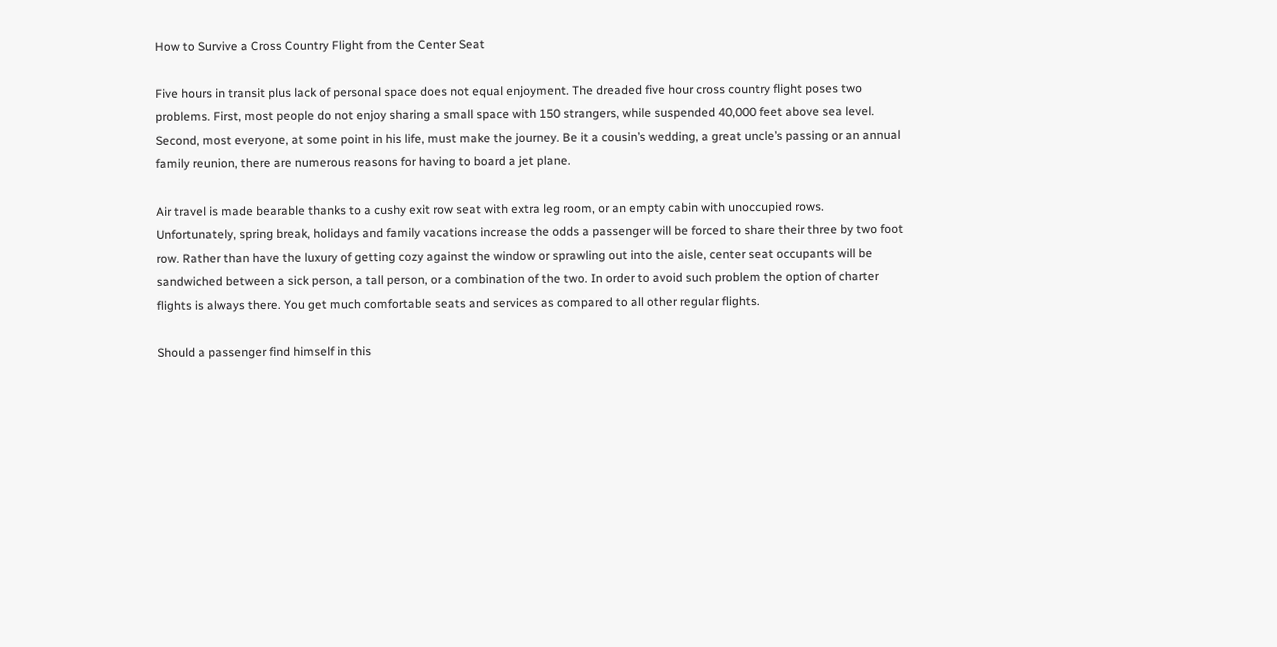How to Survive a Cross Country Flight from the Center Seat

Five hours in transit plus lack of personal space does not equal enjoyment. The dreaded five hour cross country flight poses two problems. First, most people do not enjoy sharing a small space with 150 strangers, while suspended 40,000 feet above sea level. Second, most everyone, at some point in his life, must make the journey. Be it a cousin’s wedding, a great uncle’s passing or an annual family reunion, there are numerous reasons for having to board a jet plane.

Air travel is made bearable thanks to a cushy exit row seat with extra leg room, or an empty cabin with unoccupied rows. Unfortunately, spring break, holidays and family vacations increase the odds a passenger will be forced to share their three by two foot row. Rather than have the luxury of getting cozy against the window or sprawling out into the aisle, center seat occupants will be sandwiched between a sick person, a tall person, or a combination of the two. In order to avoid such problem the option of charter flights is always there. You get much comfortable seats and services as compared to all other regular flights.

Should a passenger find himself in this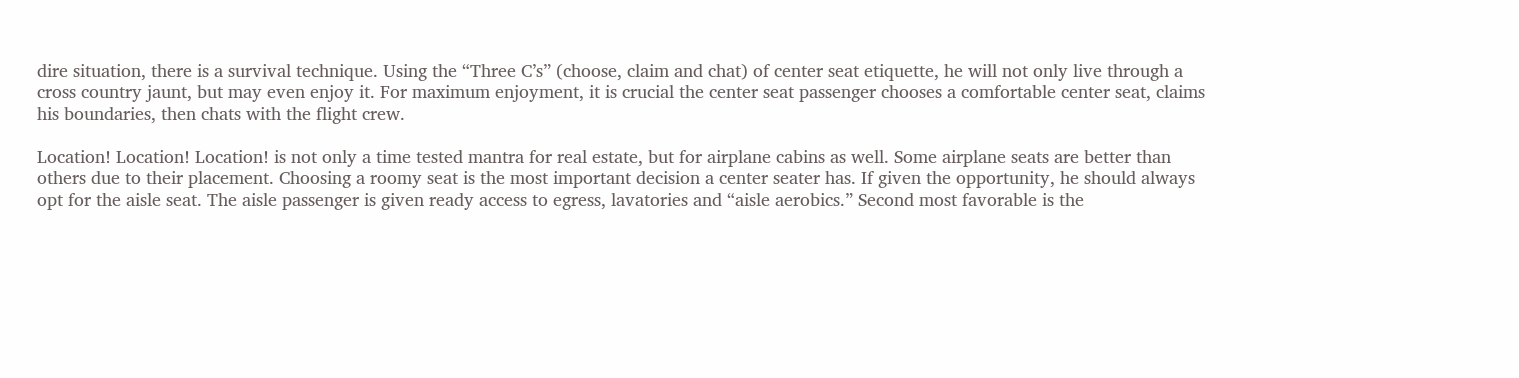dire situation, there is a survival technique. Using the “Three C’s” (choose, claim and chat) of center seat etiquette, he will not only live through a cross country jaunt, but may even enjoy it. For maximum enjoyment, it is crucial the center seat passenger chooses a comfortable center seat, claims his boundaries, then chats with the flight crew.

Location! Location! Location! is not only a time tested mantra for real estate, but for airplane cabins as well. Some airplane seats are better than others due to their placement. Choosing a roomy seat is the most important decision a center seater has. If given the opportunity, he should always opt for the aisle seat. The aisle passenger is given ready access to egress, lavatories and “aisle aerobics.” Second most favorable is the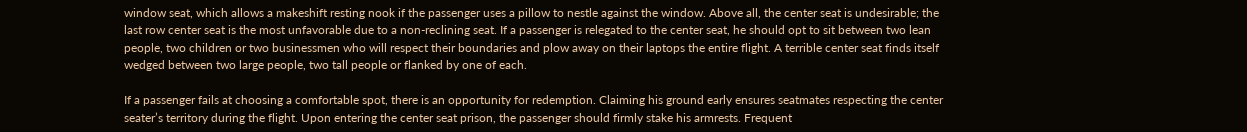window seat, which allows a makeshift resting nook if the passenger uses a pillow to nestle against the window. Above all, the center seat is undesirable; the last row center seat is the most unfavorable due to a non-reclining seat. If a passenger is relegated to the center seat, he should opt to sit between two lean people, two children or two businessmen who will respect their boundaries and plow away on their laptops the entire flight. A terrible center seat finds itself wedged between two large people, two tall people or flanked by one of each.

If a passenger fails at choosing a comfortable spot, there is an opportunity for redemption. Claiming his ground early ensures seatmates respecting the center seater’s territory during the flight. Upon entering the center seat prison, the passenger should firmly stake his armrests. Frequent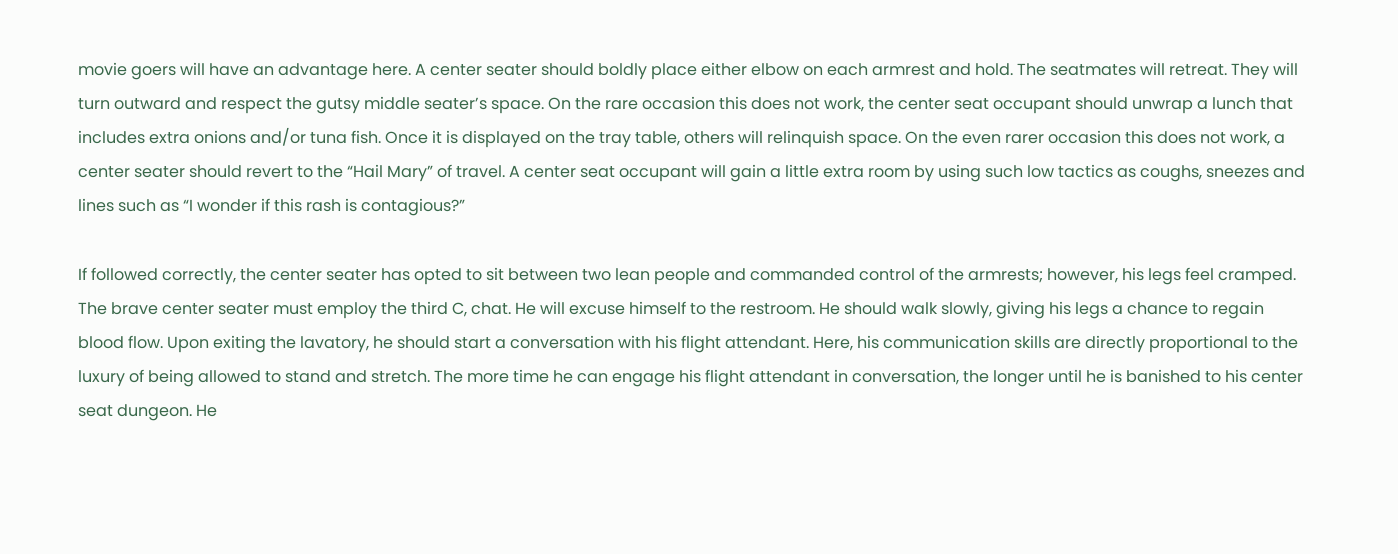movie goers will have an advantage here. A center seater should boldly place either elbow on each armrest and hold. The seatmates will retreat. They will turn outward and respect the gutsy middle seater’s space. On the rare occasion this does not work, the center seat occupant should unwrap a lunch that includes extra onions and/or tuna fish. Once it is displayed on the tray table, others will relinquish space. On the even rarer occasion this does not work, a center seater should revert to the “Hail Mary” of travel. A center seat occupant will gain a little extra room by using such low tactics as coughs, sneezes and lines such as “I wonder if this rash is contagious?”

If followed correctly, the center seater has opted to sit between two lean people and commanded control of the armrests; however, his legs feel cramped. The brave center seater must employ the third C, chat. He will excuse himself to the restroom. He should walk slowly, giving his legs a chance to regain blood flow. Upon exiting the lavatory, he should start a conversation with his flight attendant. Here, his communication skills are directly proportional to the luxury of being allowed to stand and stretch. The more time he can engage his flight attendant in conversation, the longer until he is banished to his center seat dungeon. He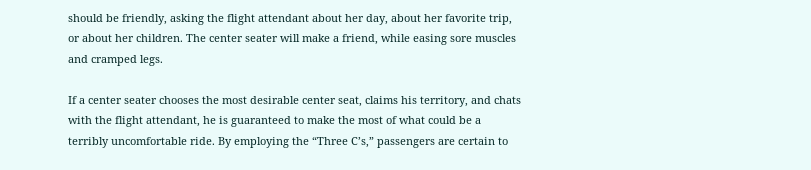should be friendly, asking the flight attendant about her day, about her favorite trip, or about her children. The center seater will make a friend, while easing sore muscles and cramped legs.

If a center seater chooses the most desirable center seat, claims his territory, and chats with the flight attendant, he is guaranteed to make the most of what could be a terribly uncomfortable ride. By employing the “Three C’s,” passengers are certain to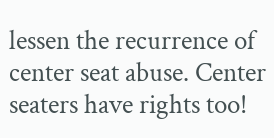lessen the recurrence of center seat abuse. Center seaters have rights too!